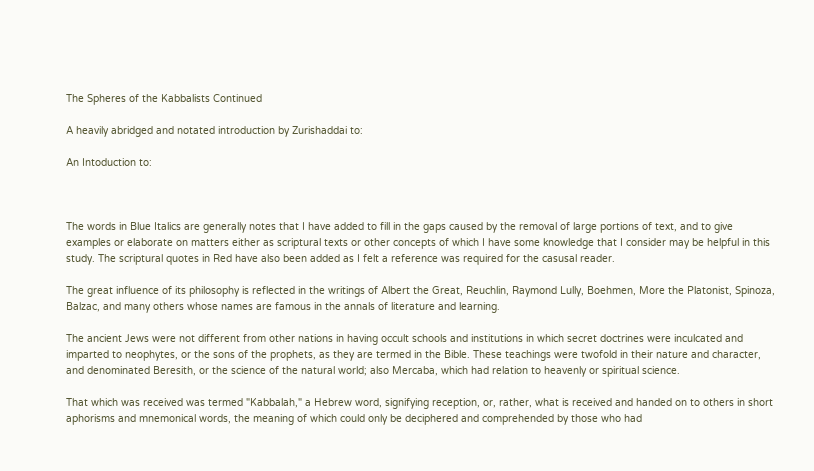The Spheres of the Kabbalists Continued

A heavily abridged and notated introduction by Zurishaddai to:

An Intoduction to:



The words in Blue Italics are generally notes that I have added to fill in the gaps caused by the removal of large portions of text, and to give examples or elaborate on matters either as scriptural texts or other concepts of which I have some knowledge that I consider may be helpful in this study. The scriptural quotes in Red have also been added as I felt a reference was required for the casusal reader.

The great influence of its philosophy is reflected in the writings of Albert the Great, Reuchlin, Raymond Lully, Boehmen, More the Platonist, Spinoza, Balzac, and many others whose names are famous in the annals of literature and learning.

The ancient Jews were not different from other nations in having occult schools and institutions in which secret doctrines were inculcated and imparted to neophytes, or the sons of the prophets, as they are termed in the Bible. These teachings were twofold in their nature and character, and denominated Beresith, or the science of the natural world; also Mercaba, which had relation to heavenly or spiritual science.

That which was received was termed "Kabbalah," a Hebrew word, signifying reception, or, rather, what is received and handed on to others in short aphorisms and mnemonical words, the meaning of which could only be deciphered and comprehended by those who had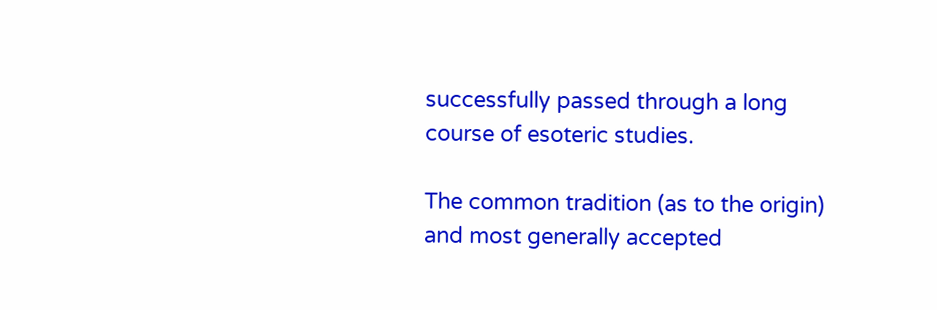successfully passed through a long course of esoteric studies.

The common tradition (as to the origin) and most generally accepted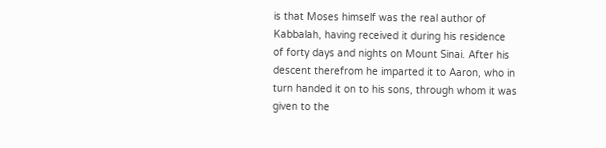is that Moses himself was the real author of Kabbalah, having received it during his residence of forty days and nights on Mount Sinai. After his descent therefrom he imparted it to Aaron, who in turn handed it on to his sons, through whom it was given to the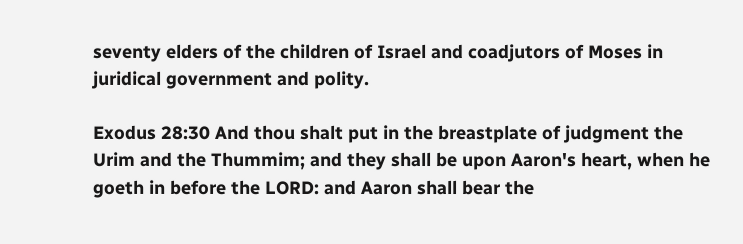seventy elders of the children of Israel and coadjutors of Moses in juridical government and polity.

Exodus 28:30 And thou shalt put in the breastplate of judgment the Urim and the Thummim; and they shall be upon Aaron's heart, when he goeth in before the LORD: and Aaron shall bear the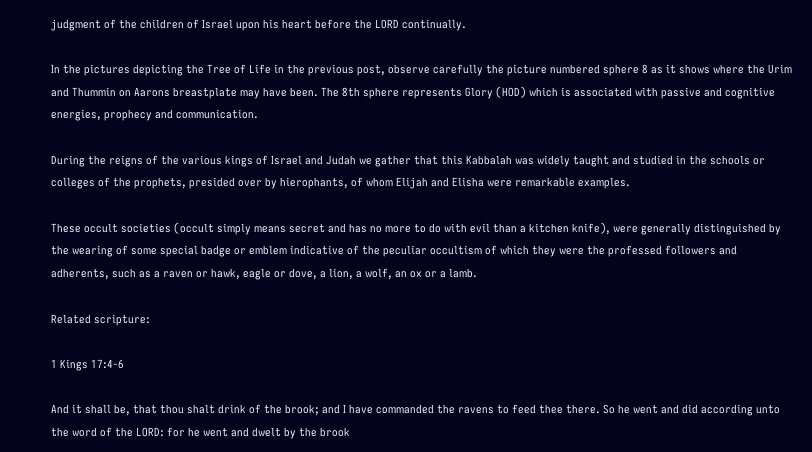judgment of the children of Israel upon his heart before the LORD continually.

In the pictures depicting the Tree of Life in the previous post, observe carefully the picture numbered sphere 8 as it shows where the Urim and Thummin on Aarons breastplate may have been. The 8th sphere represents Glory (HOD) which is associated with passive and cognitive energies, prophecy and communication.

During the reigns of the various kings of Israel and Judah we gather that this Kabbalah was widely taught and studied in the schools or colleges of the prophets, presided over by hierophants, of whom Elijah and Elisha were remarkable examples.

These occult societies (occult simply means secret and has no more to do with evil than a kitchen knife), were generally distinguished by the wearing of some special badge or emblem indicative of the peculiar occultism of which they were the professed followers and adherents, such as a raven or hawk, eagle or dove, a lion, a wolf, an ox or a lamb.

Related scripture:

1 Kings 17:4-6

And it shall be, that thou shalt drink of the brook; and I have commanded the ravens to feed thee there. So he went and did according unto the word of the LORD: for he went and dwelt by the brook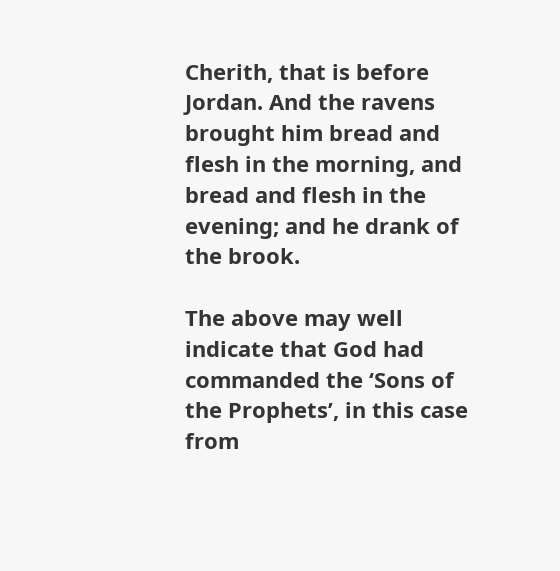Cherith, that is before Jordan. And the ravens brought him bread and flesh in the morning, and bread and flesh in the evening; and he drank of the brook.

The above may well indicate that God had commanded the ‘Sons of the Prophets’, in this case from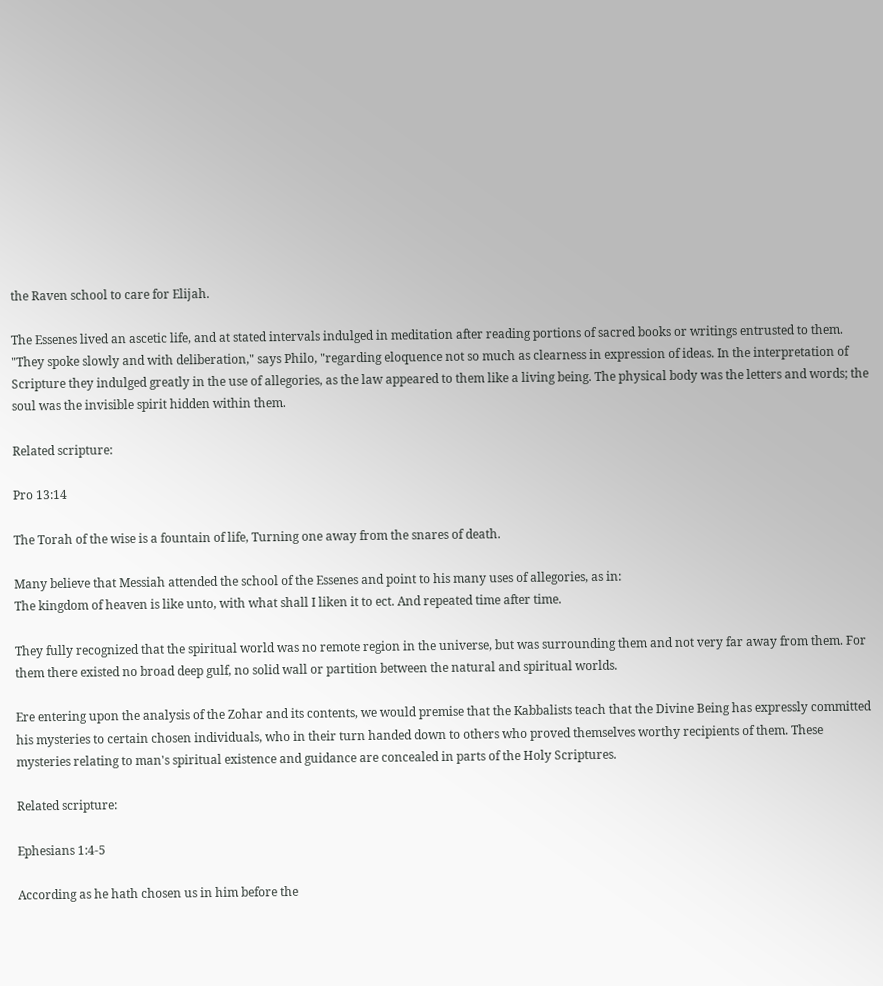the Raven school to care for Elijah.

The Essenes lived an ascetic life, and at stated intervals indulged in meditation after reading portions of sacred books or writings entrusted to them. "They spoke slowly and with deliberation," says Philo, "regarding eloquence not so much as clearness in expression of ideas. In the interpretation of Scripture they indulged greatly in the use of allegories, as the law appeared to them like a living being. The physical body was the letters and words; the soul was the invisible spirit hidden within them.

Related scripture:

Pro 13:14

The Torah of the wise is a fountain of life, Turning one away from the snares of death.

Many believe that Messiah attended the school of the Essenes and point to his many uses of allegories, as in:
The kingdom of heaven is like unto, with what shall I liken it to ect. And repeated time after time.

They fully recognized that the spiritual world was no remote region in the universe, but was surrounding them and not very far away from them. For them there existed no broad deep gulf, no solid wall or partition between the natural and spiritual worlds.

Ere entering upon the analysis of the Zohar and its contents, we would premise that the Kabbalists teach that the Divine Being has expressly committed his mysteries to certain chosen individuals, who in their turn handed down to others who proved themselves worthy recipients of them. These mysteries relating to man's spiritual existence and guidance are concealed in parts of the Holy Scriptures.

Related scripture:

Ephesians 1:4-5

According as he hath chosen us in him before the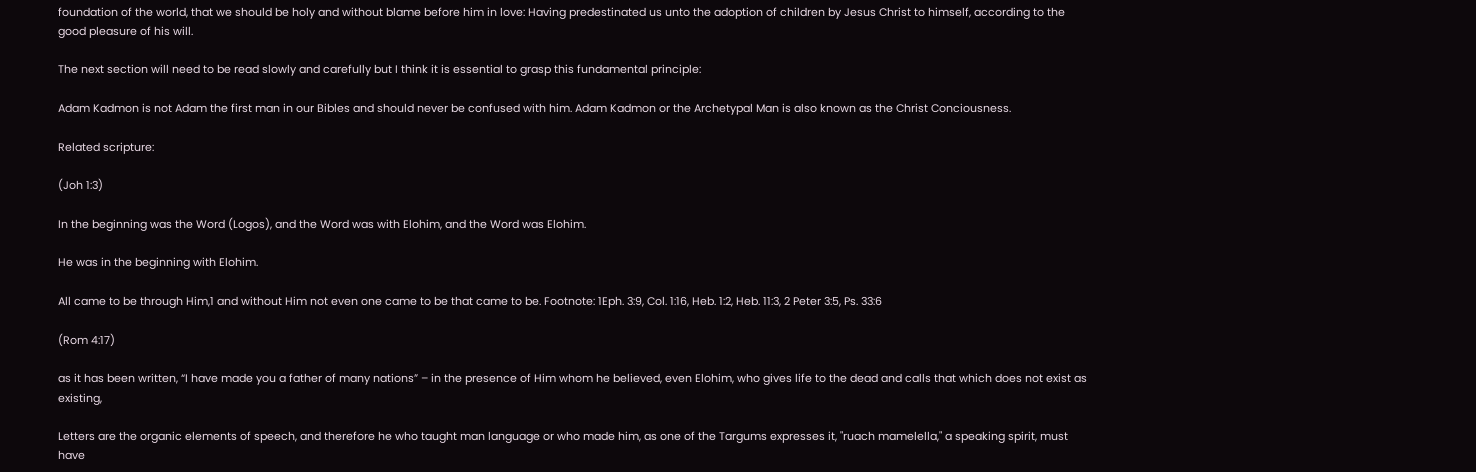foundation of the world, that we should be holy and without blame before him in love: Having predestinated us unto the adoption of children by Jesus Christ to himself, according to the good pleasure of his will.

The next section will need to be read slowly and carefully but I think it is essential to grasp this fundamental principle:

Adam Kadmon is not Adam the first man in our Bibles and should never be confused with him. Adam Kadmon or the Archetypal Man is also known as the Christ Conciousness.

Related scripture:

(Joh 1:3)

In the beginning was the Word (Logos), and the Word was with Elohim, and the Word was Elohim.

He was in the beginning with Elohim.

All came to be through Him,1 and without Him not even one came to be that came to be. Footnote: 1Eph. 3:9, Col. 1:16, Heb. 1:2, Heb. 11:3, 2 Peter 3:5, Ps. 33:6

(Rom 4:17)

as it has been written, “I have made you a father of many nations” – in the presence of Him whom he believed, even Elohim, who gives life to the dead and calls that which does not exist as existing,

Letters are the organic elements of speech, and therefore he who taught man language or who made him, as one of the Targums expresses it, "ruach mamelella," a speaking spirit, must have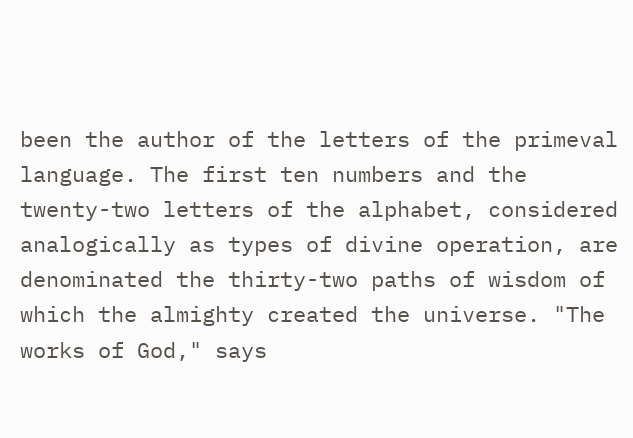been the author of the letters of the primeval language. The first ten numbers and the twenty-two letters of the alphabet, considered analogically as types of divine operation, are denominated the thirty-two paths of wisdom of which the almighty created the universe. "The works of God," says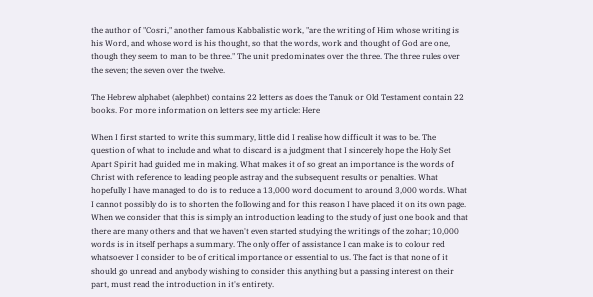the author of "Cosri," another famous Kabbalistic work, "are the writing of Him whose writing is his Word, and whose word is his thought, so that the words, work and thought of God are one, though they seem to man to be three." The unit predominates over the three. The three rules over the seven; the seven over the twelve.

The Hebrew alphabet (alephbet) contains 22 letters as does the Tanuk or Old Testament contain 22 books. For more information on letters see my article: Here

When I first started to write this summary, little did I realise how difficult it was to be. The question of what to include and what to discard is a judgment that I sincerely hope the Holy Set Apart Spirit had guided me in making. What makes it of so great an importance is the words of Christ with reference to leading people astray and the subsequent results or penalties. What hopefully I have managed to do is to reduce a 13,000 word document to around 3,000 words. What I cannot possibly do is to shorten the following and for this reason I have placed it on its own page. When we consider that this is simply an introduction leading to the study of just one book and that there are many others and that we haven't even started studying the writings of the zohar; 10,000 words is in itself perhaps a summary. The only offer of assistance I can make is to colour red whatsoever I consider to be of critical importance or essential to us. The fact is that none of it should go unread and anybody wishing to consider this anything but a passing interest on their part, must read the introduction in it's entirety.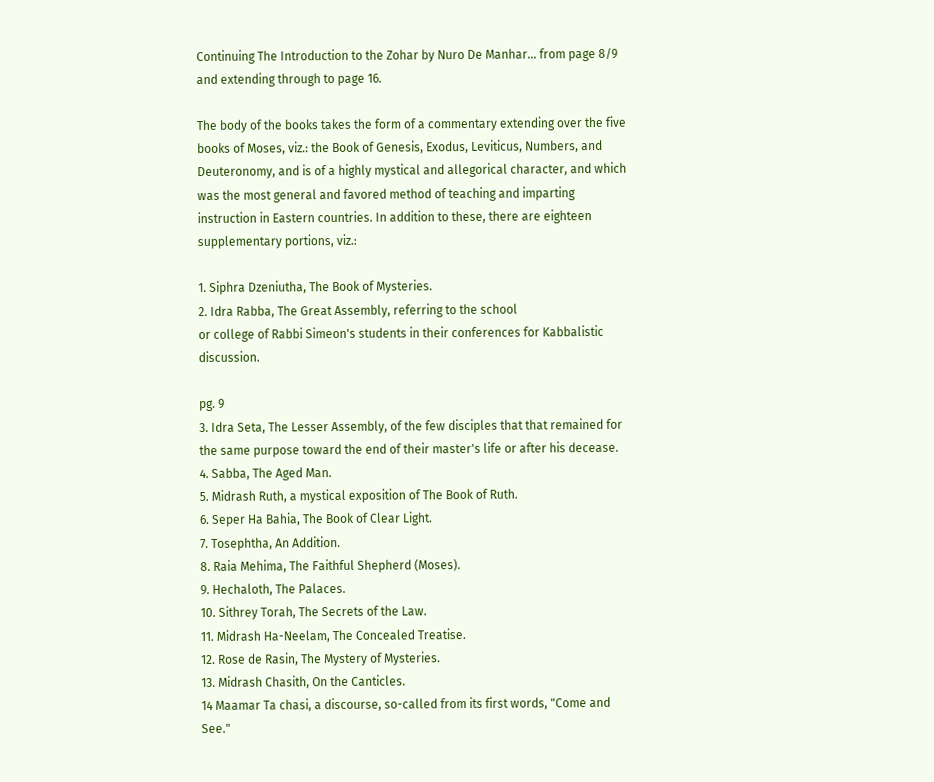Continuing The Introduction to the Zohar by Nuro De Manhar... from page 8/9 and extending through to page 16.

The body of the books takes the form of a commentary extending over the five books of Moses, viz.: the Book of Genesis, Exodus, Leviticus, Numbers, and Deuteronomy, and is of a highly mystical and allegorical character, and which was the most general and favored method of teaching and imparting instruction in Eastern countries. In addition to these, there are eighteen supplementary portions, viz.:

1. Siphra Dzeniutha, The Book of Mysteries.
2. Idra Rabba, The Great Assembly, referring to the school
or college of Rabbi Simeon's students in their conferences for Kabbalistic discussion.

pg. 9
3. Idra Seta, The Lesser Assembly, of the few disciples that that remained for the same purpose toward the end of their master's life or after his decease.
4. Sabba, The Aged Man.
5. Midrash Ruth, a mystical exposition of The Book of Ruth.
6. Seper Ha Bahia, The Book of Clear Light.
7. Tosephtha, An Addition.
8. Raia Mehima, The Faithful Shepherd (Moses).
9. Hechaloth, The Palaces.
10. Sithrey Torah, The Secrets of the Law.
11. Midrash Ha-Neelam, The Concealed Treatise.
12. Rose de Rasin, The Mystery of Mysteries.
13. Midrash Chasith, On the Canticles.
14 Maamar Ta chasi, a discourse, so-called from its first words, "Come and See."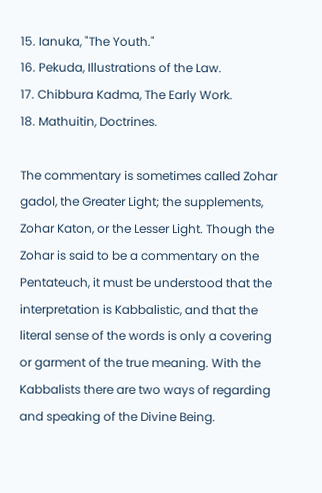15. Ianuka, "The Youth."
16. Pekuda, Illustrations of the Law.
17. Chibbura Kadma, The Early Work.
18. Mathuitin, Doctrines.

The commentary is sometimes called Zohar gadol, the Greater Light; the supplements, Zohar Katon, or the Lesser Light. Though the Zohar is said to be a commentary on the Pentateuch, it must be understood that the interpretation is Kabbalistic, and that the literal sense of the words is only a covering or garment of the true meaning. With the Kabbalists there are two ways of regarding and speaking of the Divine Being.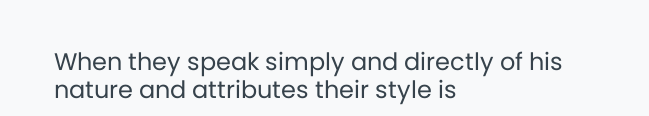When they speak simply and directly of his nature and attributes their style is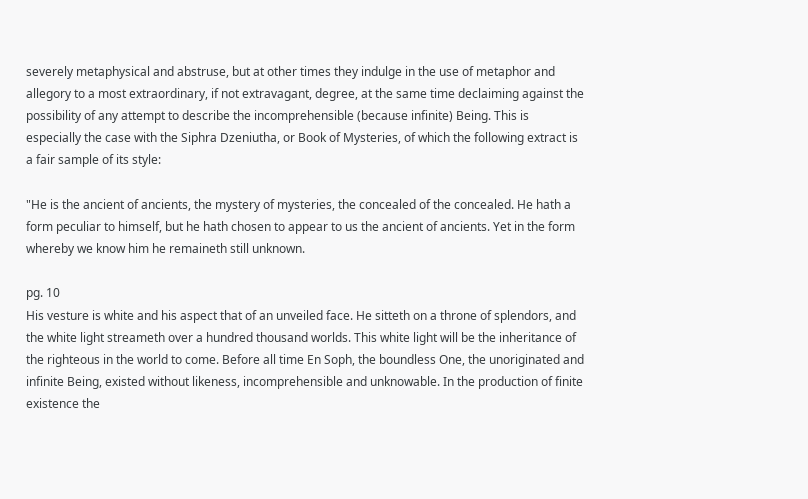severely metaphysical and abstruse, but at other times they indulge in the use of metaphor and allegory to a most extraordinary, if not extravagant, degree, at the same time declaiming against the possibility of any attempt to describe the incomprehensible (because infinite) Being. This is especially the case with the Siphra Dzeniutha, or Book of Mysteries, of which the following extract is a fair sample of its style:

"He is the ancient of ancients, the mystery of mysteries, the concealed of the concealed. He hath a form peculiar to himself, but he hath chosen to appear to us the ancient of ancients. Yet in the form whereby we know him he remaineth still unknown.

pg. 10
His vesture is white and his aspect that of an unveiled face. He sitteth on a throne of splendors, and the white light streameth over a hundred thousand worlds. This white light will be the inheritance of the righteous in the world to come. Before all time En Soph, the boundless One, the unoriginated and infinite Being, existed without likeness, incomprehensible and unknowable. In the production of finite existence the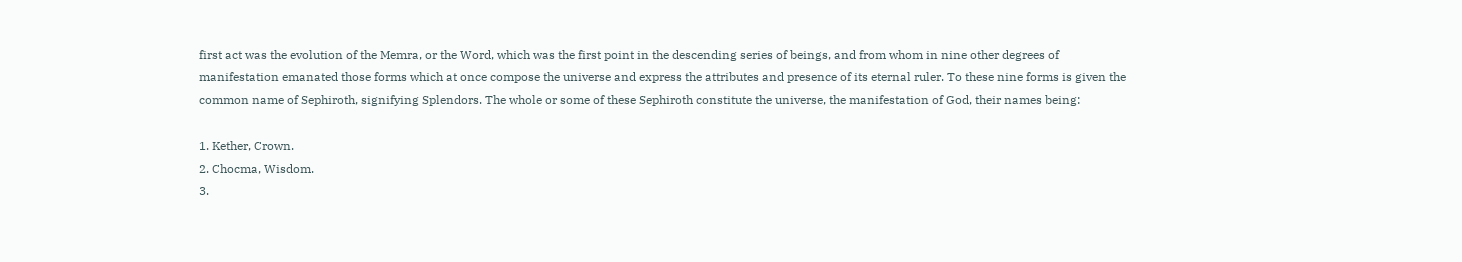first act was the evolution of the Memra, or the Word, which was the first point in the descending series of beings, and from whom in nine other degrees of manifestation emanated those forms which at once compose the universe and express the attributes and presence of its eternal ruler. To these nine forms is given the common name of Sephiroth, signifying Splendors. The whole or some of these Sephiroth constitute the universe, the manifestation of God, their names being:

1. Kether, Crown.
2. Chocma, Wisdom.
3.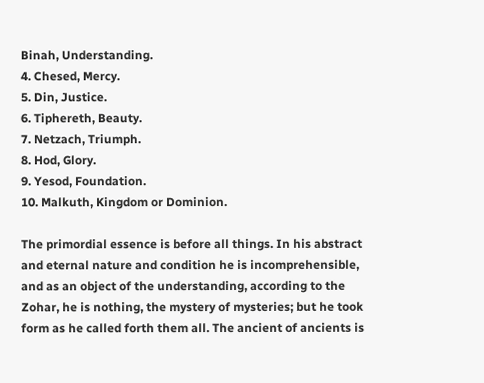Binah, Understanding.
4. Chesed, Mercy.
5. Din, Justice.
6. Tiphereth, Beauty.
7. Netzach, Triumph.
8. Hod, Glory.
9. Yesod, Foundation.
10. Malkuth, Kingdom or Dominion.

The primordial essence is before all things. In his abstract and eternal nature and condition he is incomprehensible, and as an object of the understanding, according to the Zohar, he is nothing, the mystery of mysteries; but he took form as he called forth them all. The ancient of ancients is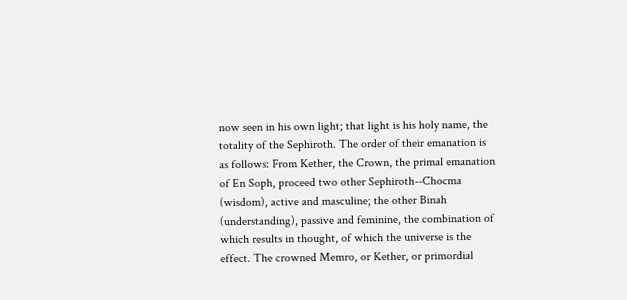now seen in his own light; that light is his holy name, the totality of the Sephiroth. The order of their emanation is as follows: From Kether, the Crown, the primal emanation of En Soph, proceed two other Sephiroth--Chocma (wisdom), active and masculine; the other Binah (understanding), passive and feminine, the combination of which results in thought, of which the universe is the effect. The crowned Memro, or Kether, or primordial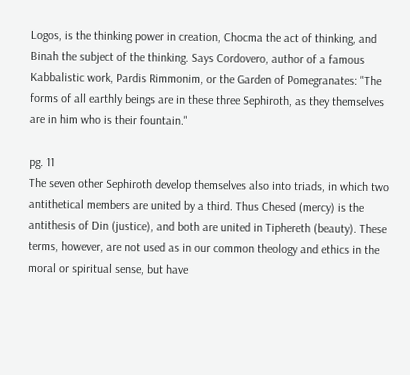Logos, is the thinking power in creation, Chocma the act of thinking, and Binah the subject of the thinking. Says Cordovero, author of a famous Kabbalistic work, Pardis Rimmonim, or the Garden of Pomegranates: "The forms of all earthly beings are in these three Sephiroth, as they themselves are in him who is their fountain."

pg. 11
The seven other Sephiroth develop themselves also into triads, in which two antithetical members are united by a third. Thus Chesed (mercy) is the antithesis of Din (justice), and both are united in Tiphereth (beauty). These terms, however, are not used as in our common theology and ethics in the moral or spiritual sense, but have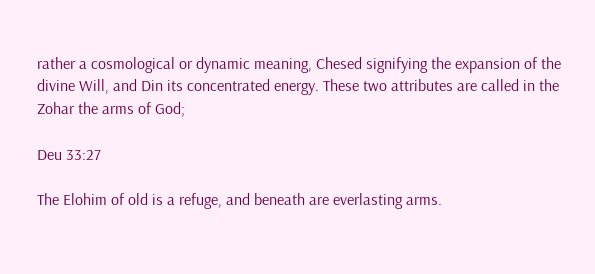rather a cosmological or dynamic meaning, Chesed signifying the expansion of the divine Will, and Din its concentrated energy. These two attributes are called in the Zohar the arms of God;

Deu 33:27

The Elohim of old is a refuge, and beneath are everlasting arms.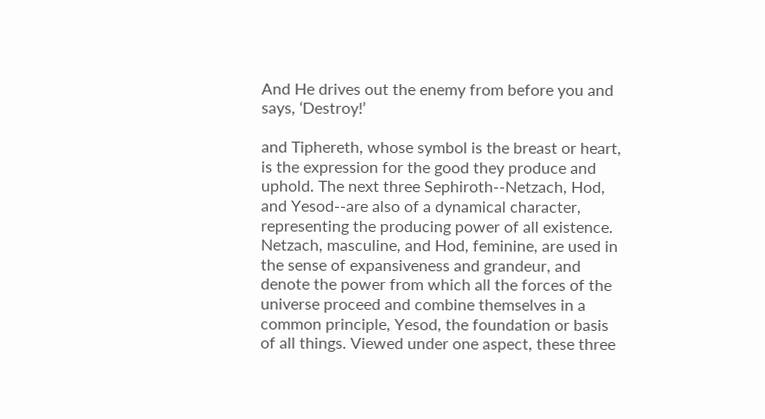And He drives out the enemy from before you and says, ‘Destroy!’

and Tiphereth, whose symbol is the breast or heart, is the expression for the good they produce and uphold. The next three Sephiroth--Netzach, Hod, and Yesod--are also of a dynamical character, representing the producing power of all existence. Netzach, masculine, and Hod, feminine, are used in the sense of expansiveness and grandeur, and denote the power from which all the forces of the universe proceed and combine themselves in a common principle, Yesod, the foundation or basis of all things. Viewed under one aspect, these three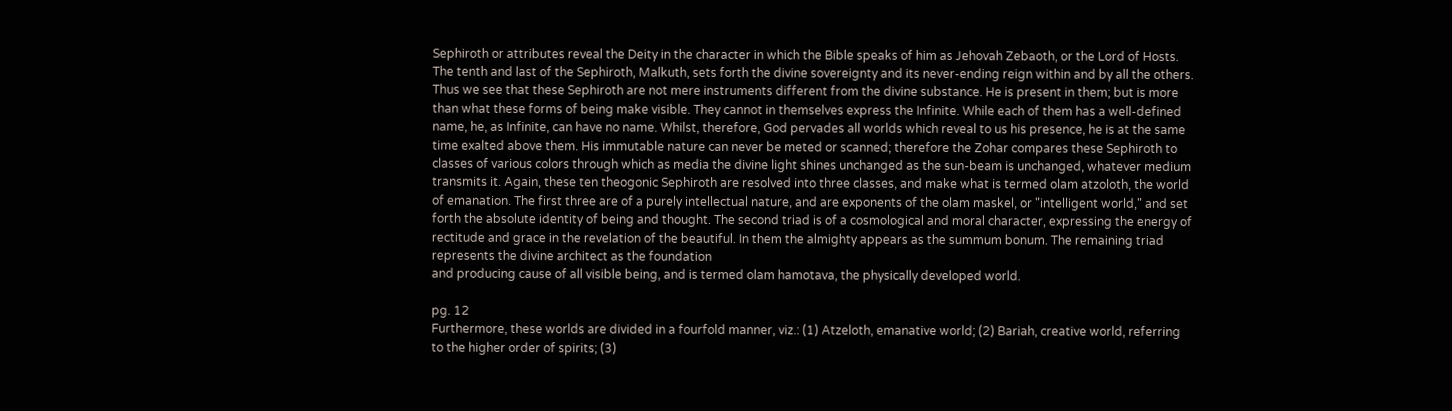Sephiroth or attributes reveal the Deity in the character in which the Bible speaks of him as Jehovah Zebaoth, or the Lord of Hosts. The tenth and last of the Sephiroth, Malkuth, sets forth the divine sovereignty and its never-ending reign within and by all the others. Thus we see that these Sephiroth are not mere instruments different from the divine substance. He is present in them; but is more than what these forms of being make visible. They cannot in themselves express the Infinite. While each of them has a well-defined name, he, as Infinite, can have no name. Whilst, therefore, God pervades all worlds which reveal to us his presence, he is at the same time exalted above them. His immutable nature can never be meted or scanned; therefore the Zohar compares these Sephiroth to classes of various colors through which as media the divine light shines unchanged as the sun-beam is unchanged, whatever medium transmits it. Again, these ten theogonic Sephiroth are resolved into three classes, and make what is termed olam atzoloth, the world of emanation. The first three are of a purely intellectual nature, and are exponents of the olam maskel, or "intelligent world," and set forth the absolute identity of being and thought. The second triad is of a cosmological and moral character, expressing the energy of rectitude and grace in the revelation of the beautiful. In them the almighty appears as the summum bonum. The remaining triad represents the divine architect as the foundation
and producing cause of all visible being, and is termed olam hamotava, the physically developed world.

pg. 12
Furthermore, these worlds are divided in a fourfold manner, viz.: (1) Atzeloth, emanative world; (2) Bariah, creative world, referring to the higher order of spirits; (3)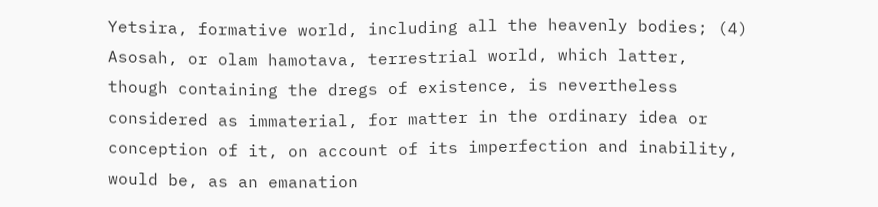Yetsira, formative world, including all the heavenly bodies; (4) Asosah, or olam hamotava, terrestrial world, which latter, though containing the dregs of existence, is nevertheless considered as immaterial, for matter in the ordinary idea or conception of it, on account of its imperfection and inability, would be, as an emanation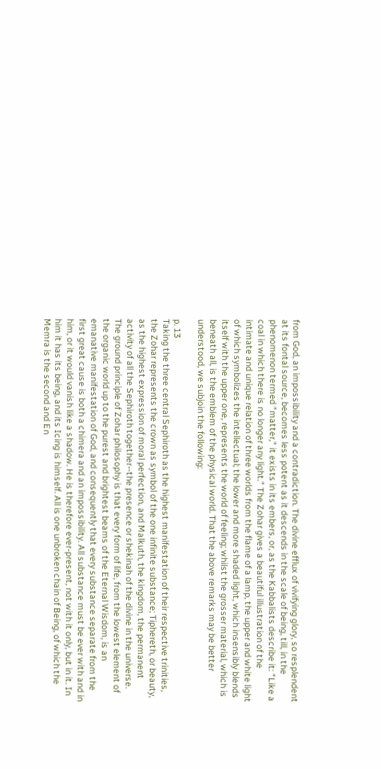from God, an impossibility and a contradiction. The divine efflux of vivifying glory, so resplendent at its fontal source, becomes less potent as it descends in the scale of being, till, in the phenomenon termed "matter," it exists in its embers, or, as the Kabbalists describe it: "Like a coal in which there is no longer any light." The Zohar gives a beautiful illustration of the intimate and unique relation of three worlds from the flame of a lamp, the upper and white light of which symbolizes the intellectual; the lower and more shaded light, which insensibly blends itself with the upper one, represents the world of feeling; whilst the grosser material, which is beneath all, is the emblem of the physical world. That the above remarks may be better understood, we subjoin the following:

p. 13
Taking the three central Sephiroth as the highest manifestation of their respective trinities, the Zohar represents the crown as symbol of the one infinite substance; Tiphereth, or beauty, as the highest expression of moral perfection, and Malkuth, the kingdom, the permanent activity of all the Sephiroth together--the presence or shekinah of the divine in the universe. The ground principle of Zohar philosophy is that every form of life, from the lowest element of the organic world up to the purest and brightest beams of the Eternal Wisdom, is an emanative manifestation of God, and consequently that every substance separate from the first great cause is both a chimera and an impossibility. All substance must be ever with and in him, or it would vanish like a shadow. He is therefore ever-present, not with it only, but in it. In him it has its being, and its Icing is himself. All is one unbroken chain of Being, of which the Memra is the second and En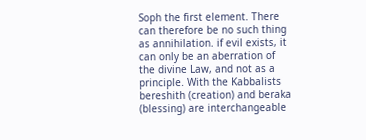Soph the first element. There can therefore be no such thing as annihilation. if evil exists, it can only be an aberration of the divine Law, and not as a principle. With the Kabbalists bereshith (creation) and beraka (blessing) are interchangeable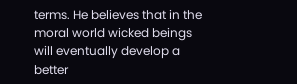terms. He believes that in the moral world wicked beings will eventually develop a better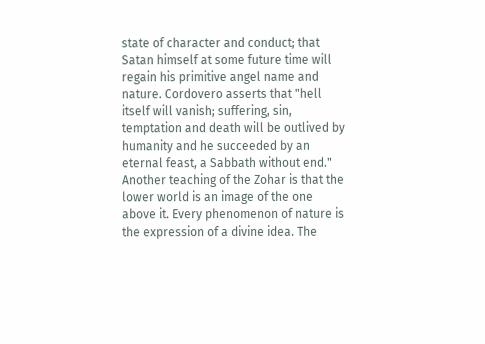state of character and conduct; that Satan himself at some future time will regain his primitive angel name and nature. Cordovero asserts that "hell itself will vanish; suffering, sin, temptation and death will be outlived by humanity and he succeeded by an eternal feast, a Sabbath without end." Another teaching of the Zohar is that the lower world is an image of the one above it. Every phenomenon of nature is the expression of a divine idea. The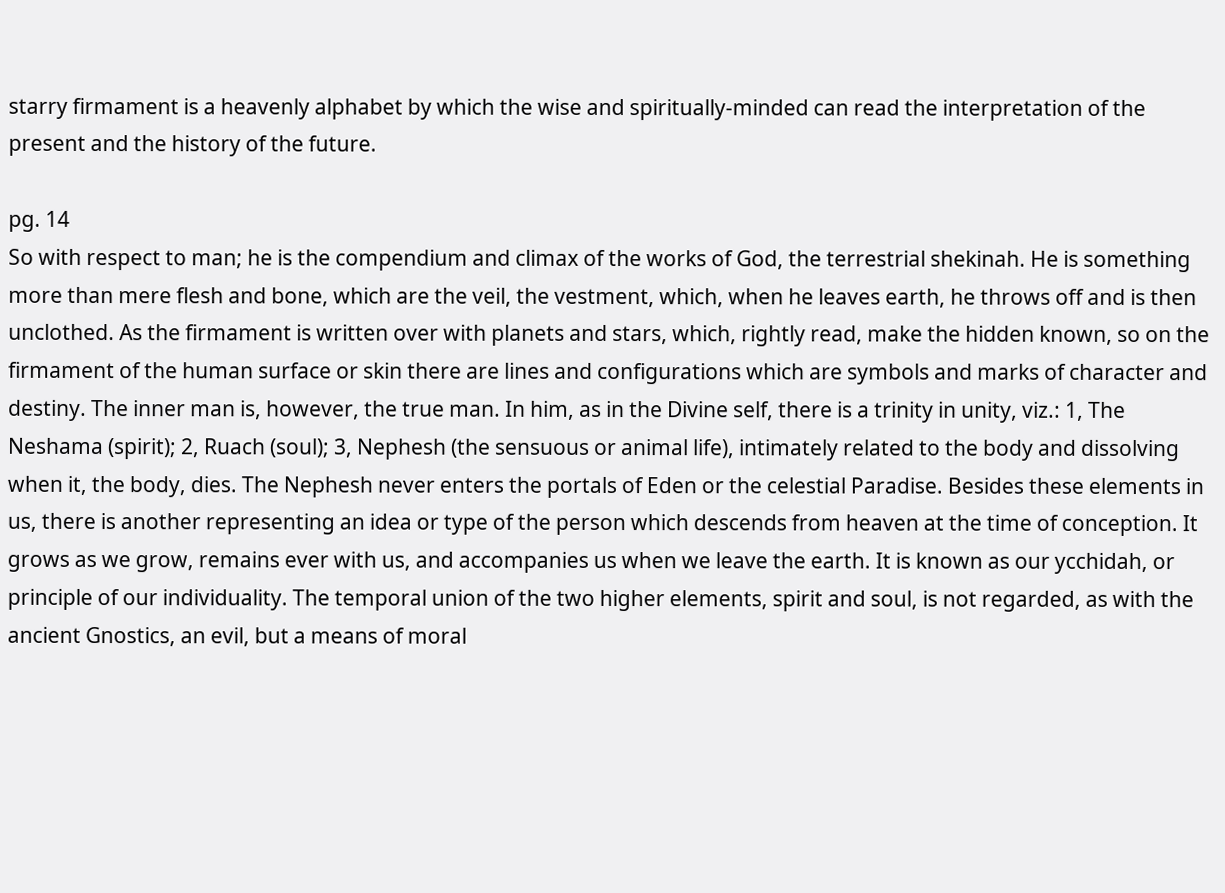starry firmament is a heavenly alphabet by which the wise and spiritually-minded can read the interpretation of the present and the history of the future.

pg. 14
So with respect to man; he is the compendium and climax of the works of God, the terrestrial shekinah. He is something more than mere flesh and bone, which are the veil, the vestment, which, when he leaves earth, he throws off and is then unclothed. As the firmament is written over with planets and stars, which, rightly read, make the hidden known, so on the firmament of the human surface or skin there are lines and configurations which are symbols and marks of character and destiny. The inner man is, however, the true man. In him, as in the Divine self, there is a trinity in unity, viz.: 1, The Neshama (spirit); 2, Ruach (soul); 3, Nephesh (the sensuous or animal life), intimately related to the body and dissolving when it, the body, dies. The Nephesh never enters the portals of Eden or the celestial Paradise. Besides these elements in us, there is another representing an idea or type of the person which descends from heaven at the time of conception. It grows as we grow, remains ever with us, and accompanies us when we leave the earth. It is known as our ycchidah, or principle of our individuality. The temporal union of the two higher elements, spirit and soul, is not regarded, as with the ancient Gnostics, an evil, but a means of moral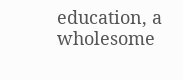education, a wholesome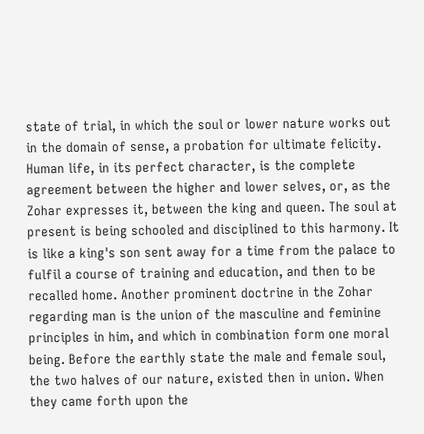state of trial, in which the soul or lower nature works out in the domain of sense, a probation for ultimate felicity. Human life, in its perfect character, is the complete agreement between the higher and lower selves, or, as the Zohar expresses it, between the king and queen. The soul at present is being schooled and disciplined to this harmony. It is like a king's son sent away for a time from the palace to fulfil a course of training and education, and then to be recalled home. Another prominent doctrine in the Zohar regarding man is the union of the masculine and feminine principles in him, and which in combination form one moral being. Before the earthly state the male and female soul, the two halves of our nature, existed then in union. When they came forth upon the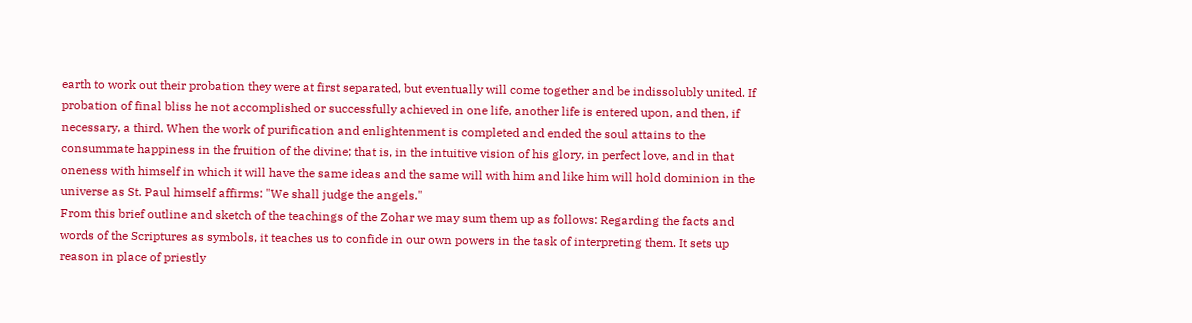earth to work out their probation they were at first separated, but eventually will come together and be indissolubly united. If probation of final bliss he not accomplished or successfully achieved in one life, another life is entered upon, and then, if necessary, a third. When the work of purification and enlightenment is completed and ended the soul attains to the consummate happiness in the fruition of the divine; that is, in the intuitive vision of his glory, in perfect love, and in that oneness with himself in which it will have the same ideas and the same will with him and like him will hold dominion in the universe as St. Paul himself affirms: "We shall judge the angels."
From this brief outline and sketch of the teachings of the Zohar we may sum them up as follows: Regarding the facts and words of the Scriptures as symbols, it teaches us to confide in our own powers in the task of interpreting them. It sets up reason in place of priestly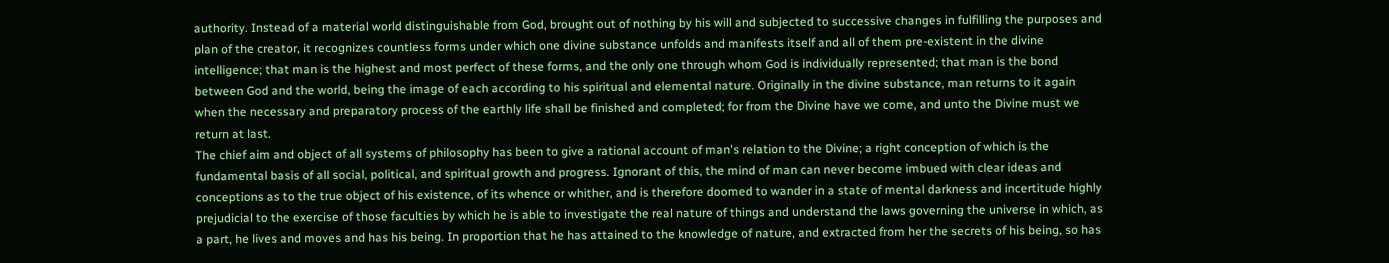authority. Instead of a material world distinguishable from God, brought out of nothing by his will and subjected to successive changes in fulfilling the purposes and plan of the creator, it recognizes countless forms under which one divine substance unfolds and manifests itself and all of them pre-existent in the divine intelligence; that man is the highest and most perfect of these forms, and the only one through whom God is individually represented; that man is the bond between God and the world, being the image of each according to his spiritual and elemental nature. Originally in the divine substance, man returns to it again when the necessary and preparatory process of the earthly life shall be finished and completed; for from the Divine have we come, and unto the Divine must we return at last.
The chief aim and object of all systems of philosophy has been to give a rational account of man's relation to the Divine; a right conception of which is the fundamental basis of all social, political, and spiritual growth and progress. Ignorant of this, the mind of man can never become imbued with clear ideas and conceptions as to the true object of his existence, of its whence or whither, and is therefore doomed to wander in a state of mental darkness and incertitude highly prejudicial to the exercise of those faculties by which he is able to investigate the real nature of things and understand the laws governing the universe in which, as a part, he lives and moves and has his being. In proportion that he has attained to the knowledge of nature, and extracted from her the secrets of his being, so has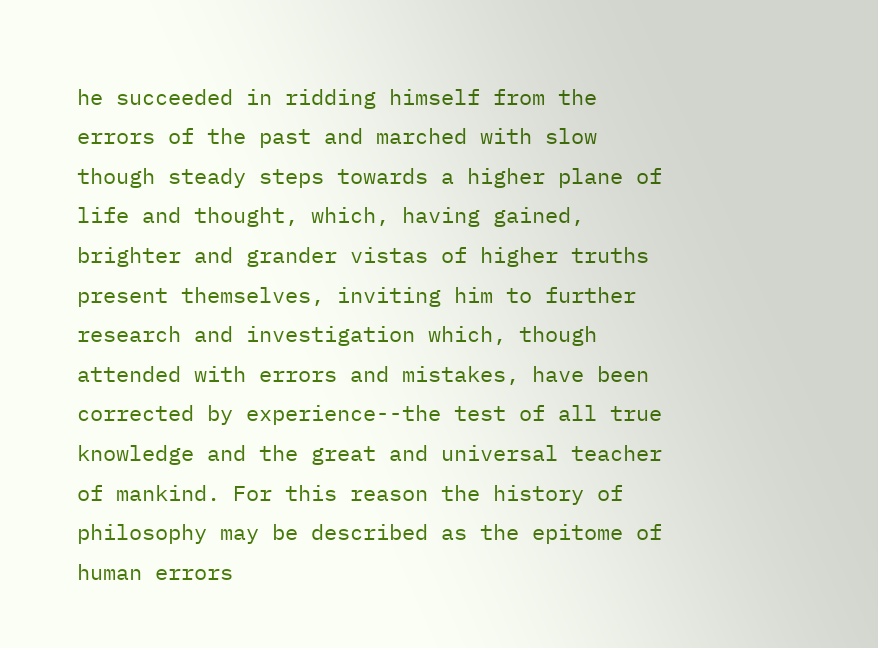he succeeded in ridding himself from the errors of the past and marched with slow though steady steps towards a higher plane of life and thought, which, having gained, brighter and grander vistas of higher truths present themselves, inviting him to further research and investigation which, though attended with errors and mistakes, have been corrected by experience--the test of all true knowledge and the great and universal teacher of mankind. For this reason the history of philosophy may be described as the epitome of human errors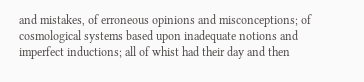and mistakes, of erroneous opinions and misconceptions; of cosmological systems based upon inadequate notions and imperfect inductions; all of whist had their day and then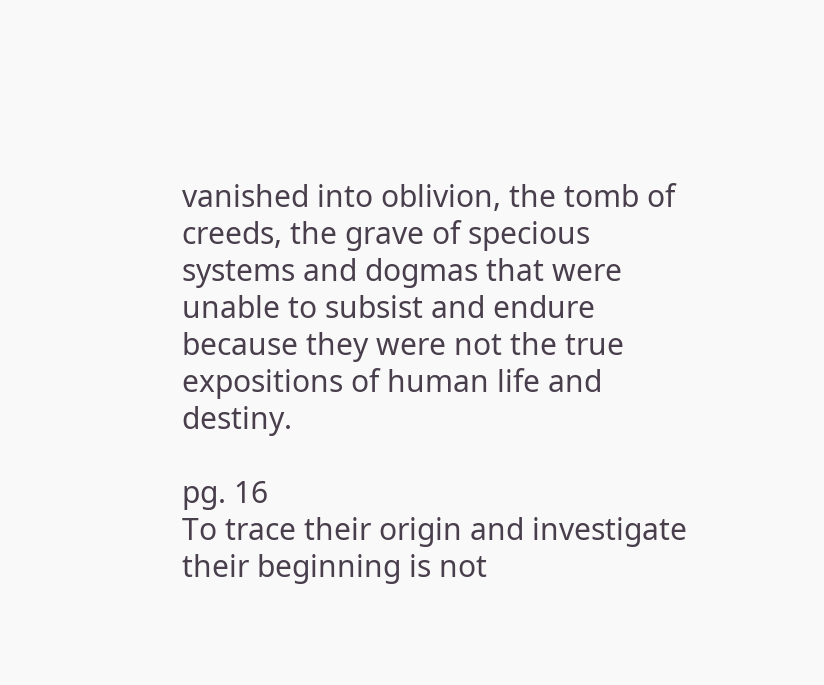vanished into oblivion, the tomb of creeds, the grave of specious systems and dogmas that were unable to subsist and endure because they were not the true expositions of human life and destiny.

pg. 16
To trace their origin and investigate their beginning is not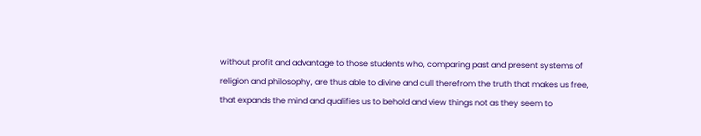without profit and advantage to those students who, comparing past and present systems of religion and philosophy, are thus able to divine and cull therefrom the truth that makes us free, that expands the mind and qualifies us to behold and view things not as they seem to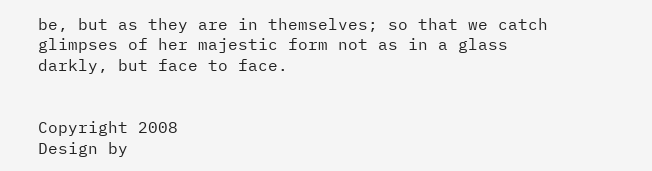be, but as they are in themselves; so that we catch glimpses of her majestic form not as in a glass darkly, but face to face.


Copyright 2008
Design by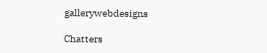gallerywebdesigns

Chatters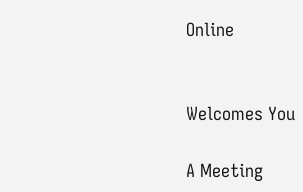Online


Welcomes You

A Meeting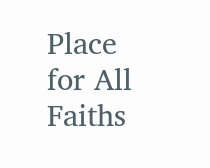Place for All Faiths